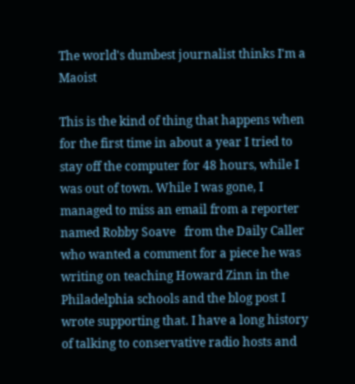The world's dumbest journalist thinks I'm a Maoist

This is the kind of thing that happens when for the first time in about a year I tried to stay off the computer for 48 hours, while I was out of town. While I was gone, I managed to miss an email from a reporter named Robby Soave   from the Daily Caller who wanted a comment for a piece he was writing on teaching Howard Zinn in the Philadelphia schools and the blog post I wrote supporting that. I have a long history of talking to conservative radio hosts and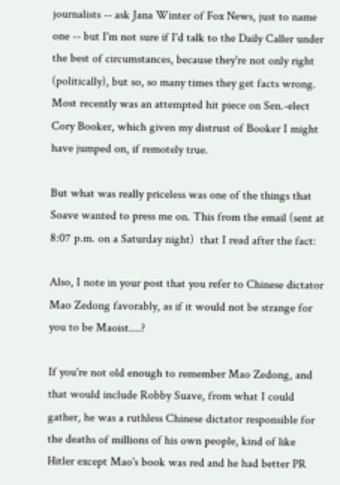journalists -- ask Jana Winter of Fox News, just to name one -- but I'm not sure if I'd talk to the Daily Caller under the best of circumstances, because they're not only right (politically), but so, so many times they get facts wrong. Most recently was an attempted hit piece on Sen.-elect Cory Booker, which given my distrust of Booker I might have jumped on, if remotely true.

But what was really priceless was one of the things that Soave wanted to press me on. This from the email (sent at 8:07 p.m. on a Saturday night)  that I read after the fact:

Also, I note in your post that you refer to Chinese dictator Mao Zedong favorably, as if it would not be strange for you to be Maoist....?

If you're not old enough to remember Mao Zedong, and that would include Robby Suave, from what I could gather, he was a ruthless Chinese dictator responsible for the deaths of millions of his own people, kind of like Hitler except Mao's book was red and he had better PR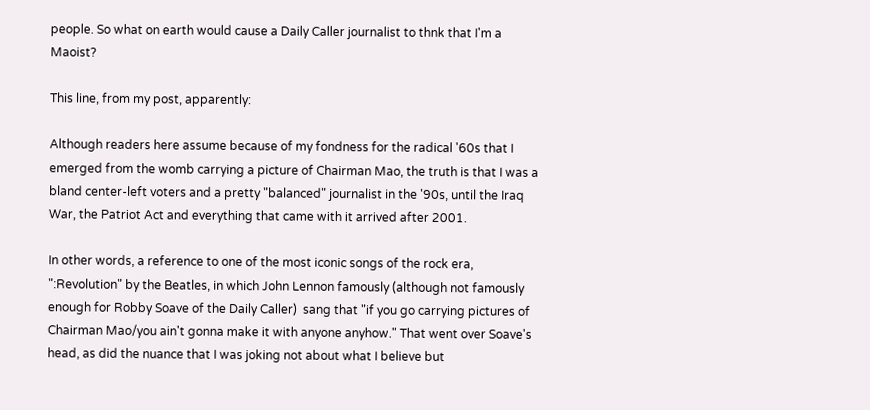people. So what on earth would cause a Daily Caller journalist to thnk that I'm a Maoist?

This line, from my post, apparently:

Although readers here assume because of my fondness for the radical '60s that I emerged from the womb carrying a picture of Chairman Mao, the truth is that I was a bland center-left voters and a pretty "balanced" journalist in the '90s, until the Iraq War, the Patriot Act and everything that came with it arrived after 2001.

In other words, a reference to one of the most iconic songs of the rock era, ":Revolution" by the Beatles, in which John Lennon famously (although not famously enough for Robby Soave of the Daily Caller)  sang that "if you go carrying pictures of Chairman Mao/you ain't gonna make it with anyone anyhow." That went over Soave's head, as did the nuance that I was joking not about what I believe but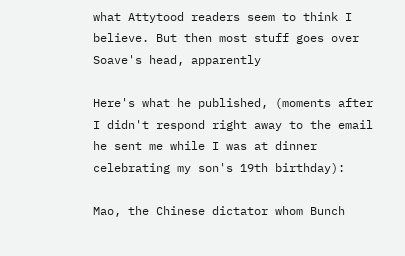what Attytood readers seem to think I believe. But then most stuff goes over Soave's head, apparently

Here's what he published, (moments after I didn't respond right away to the email he sent me while I was at dinner celebrating my son's 19th birthday):

Mao, the Chinese dictator whom Bunch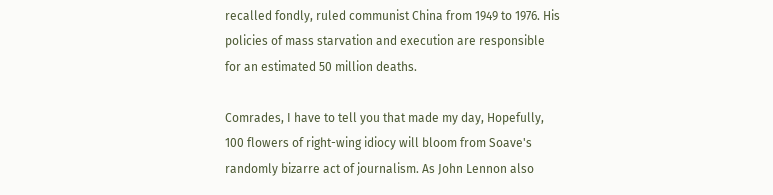recalled fondly, ruled communist China from 1949 to 1976. His policies of mass starvation and execution are responsible for an estimated 50 million deaths.

Comrades, I have to tell you that made my day, Hopefully, 100 flowers of right-wing idiocy will bloom from Soave's randomly bizarre act of journalism. As John Lennon also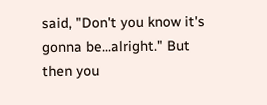said, "Don't you know it's gonna be...alright." But then you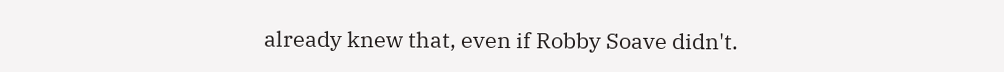already knew that, even if Robby Soave didn't.